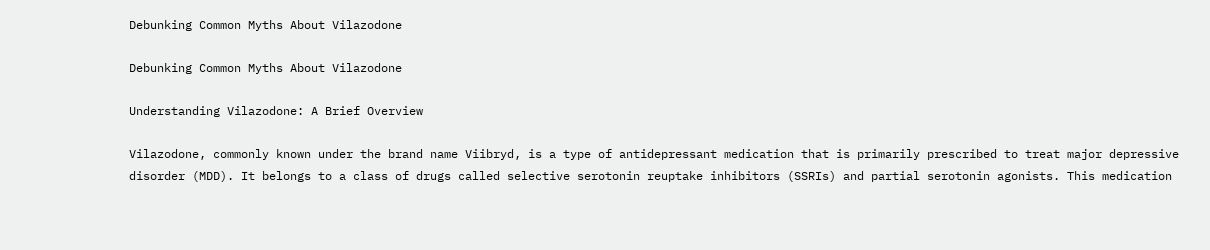Debunking Common Myths About Vilazodone

Debunking Common Myths About Vilazodone

Understanding Vilazodone: A Brief Overview

Vilazodone, commonly known under the brand name Viibryd, is a type of antidepressant medication that is primarily prescribed to treat major depressive disorder (MDD). It belongs to a class of drugs called selective serotonin reuptake inhibitors (SSRIs) and partial serotonin agonists. This medication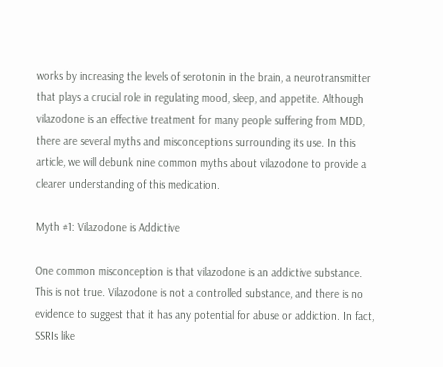works by increasing the levels of serotonin in the brain, a neurotransmitter that plays a crucial role in regulating mood, sleep, and appetite. Although vilazodone is an effective treatment for many people suffering from MDD, there are several myths and misconceptions surrounding its use. In this article, we will debunk nine common myths about vilazodone to provide a clearer understanding of this medication.

Myth #1: Vilazodone is Addictive

One common misconception is that vilazodone is an addictive substance. This is not true. Vilazodone is not a controlled substance, and there is no evidence to suggest that it has any potential for abuse or addiction. In fact, SSRIs like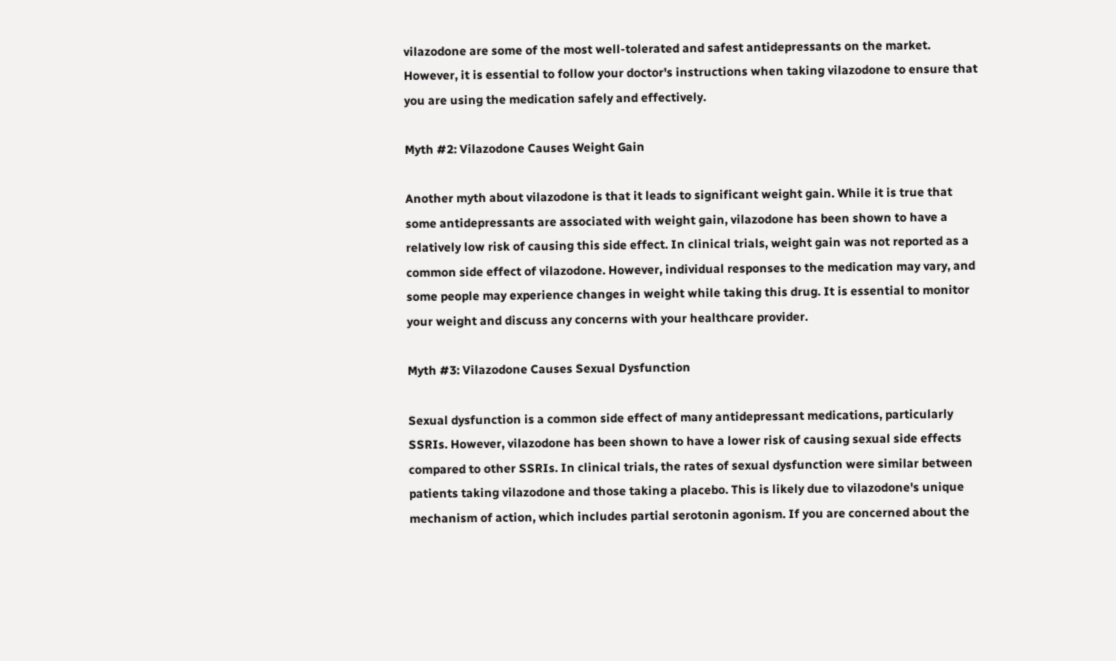vilazodone are some of the most well-tolerated and safest antidepressants on the market. However, it is essential to follow your doctor's instructions when taking vilazodone to ensure that you are using the medication safely and effectively.

Myth #2: Vilazodone Causes Weight Gain

Another myth about vilazodone is that it leads to significant weight gain. While it is true that some antidepressants are associated with weight gain, vilazodone has been shown to have a relatively low risk of causing this side effect. In clinical trials, weight gain was not reported as a common side effect of vilazodone. However, individual responses to the medication may vary, and some people may experience changes in weight while taking this drug. It is essential to monitor your weight and discuss any concerns with your healthcare provider.

Myth #3: Vilazodone Causes Sexual Dysfunction

Sexual dysfunction is a common side effect of many antidepressant medications, particularly SSRIs. However, vilazodone has been shown to have a lower risk of causing sexual side effects compared to other SSRIs. In clinical trials, the rates of sexual dysfunction were similar between patients taking vilazodone and those taking a placebo. This is likely due to vilazodone's unique mechanism of action, which includes partial serotonin agonism. If you are concerned about the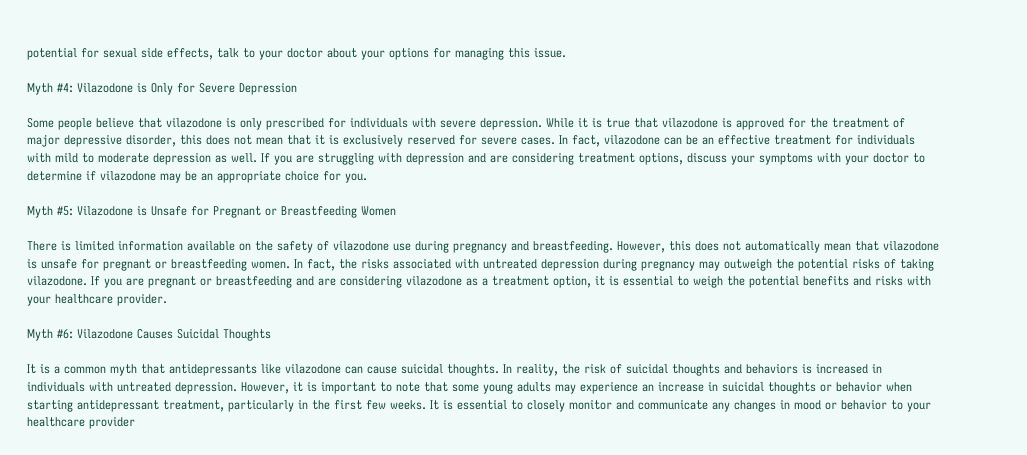potential for sexual side effects, talk to your doctor about your options for managing this issue.

Myth #4: Vilazodone is Only for Severe Depression

Some people believe that vilazodone is only prescribed for individuals with severe depression. While it is true that vilazodone is approved for the treatment of major depressive disorder, this does not mean that it is exclusively reserved for severe cases. In fact, vilazodone can be an effective treatment for individuals with mild to moderate depression as well. If you are struggling with depression and are considering treatment options, discuss your symptoms with your doctor to determine if vilazodone may be an appropriate choice for you.

Myth #5: Vilazodone is Unsafe for Pregnant or Breastfeeding Women

There is limited information available on the safety of vilazodone use during pregnancy and breastfeeding. However, this does not automatically mean that vilazodone is unsafe for pregnant or breastfeeding women. In fact, the risks associated with untreated depression during pregnancy may outweigh the potential risks of taking vilazodone. If you are pregnant or breastfeeding and are considering vilazodone as a treatment option, it is essential to weigh the potential benefits and risks with your healthcare provider.

Myth #6: Vilazodone Causes Suicidal Thoughts

It is a common myth that antidepressants like vilazodone can cause suicidal thoughts. In reality, the risk of suicidal thoughts and behaviors is increased in individuals with untreated depression. However, it is important to note that some young adults may experience an increase in suicidal thoughts or behavior when starting antidepressant treatment, particularly in the first few weeks. It is essential to closely monitor and communicate any changes in mood or behavior to your healthcare provider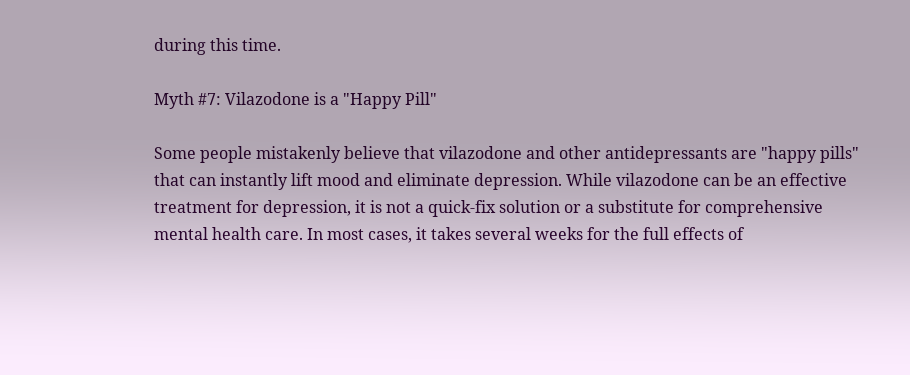during this time.

Myth #7: Vilazodone is a "Happy Pill"

Some people mistakenly believe that vilazodone and other antidepressants are "happy pills" that can instantly lift mood and eliminate depression. While vilazodone can be an effective treatment for depression, it is not a quick-fix solution or a substitute for comprehensive mental health care. In most cases, it takes several weeks for the full effects of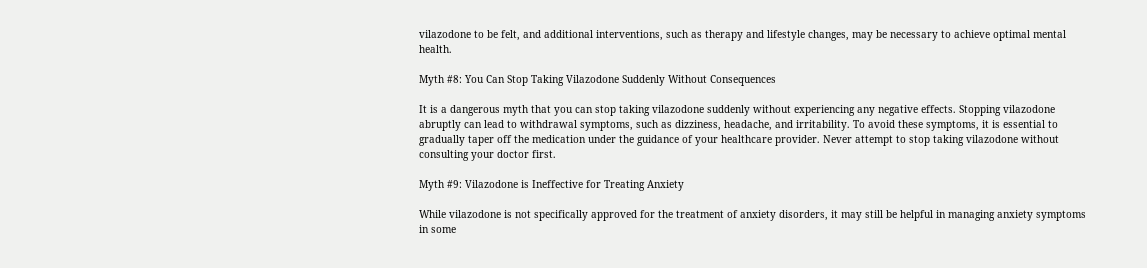vilazodone to be felt, and additional interventions, such as therapy and lifestyle changes, may be necessary to achieve optimal mental health.

Myth #8: You Can Stop Taking Vilazodone Suddenly Without Consequences

It is a dangerous myth that you can stop taking vilazodone suddenly without experiencing any negative effects. Stopping vilazodone abruptly can lead to withdrawal symptoms, such as dizziness, headache, and irritability. To avoid these symptoms, it is essential to gradually taper off the medication under the guidance of your healthcare provider. Never attempt to stop taking vilazodone without consulting your doctor first.

Myth #9: Vilazodone is Ineffective for Treating Anxiety

While vilazodone is not specifically approved for the treatment of anxiety disorders, it may still be helpful in managing anxiety symptoms in some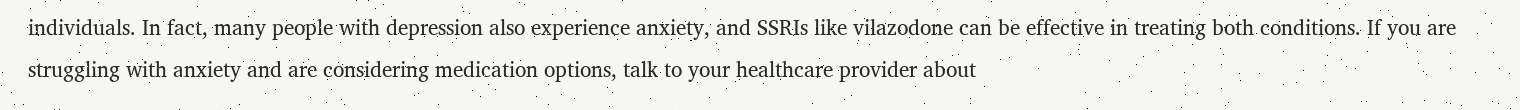individuals. In fact, many people with depression also experience anxiety, and SSRIs like vilazodone can be effective in treating both conditions. If you are struggling with anxiety and are considering medication options, talk to your healthcare provider about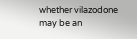whether vilazodone may be an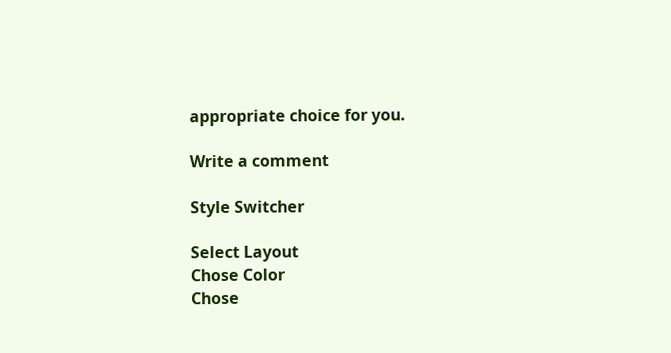appropriate choice for you.

Write a comment

Style Switcher

Select Layout
Chose Color
Chose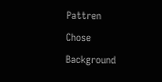Pattren
Chose Background